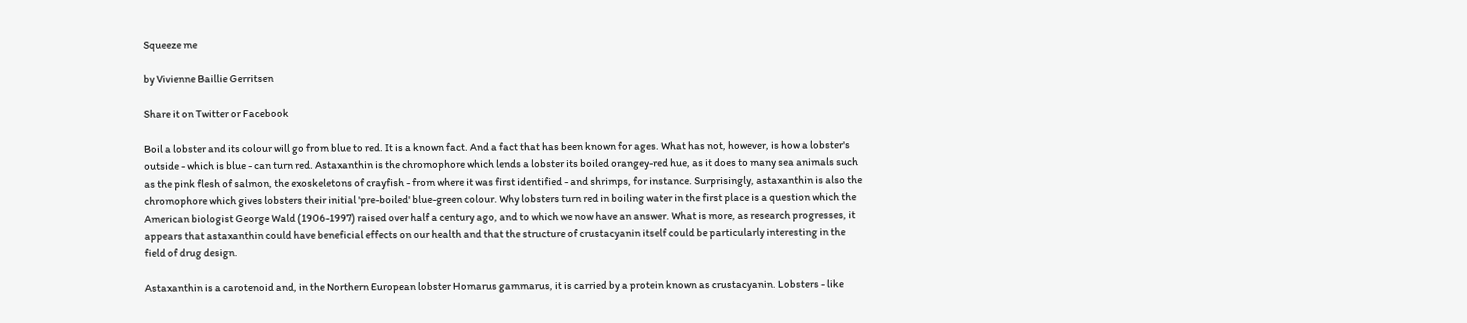Squeeze me

by Vivienne Baillie Gerritsen

Share it on Twitter or Facebook

Boil a lobster and its colour will go from blue to red. It is a known fact. And a fact that has been known for ages. What has not, however, is how a lobster's outside - which is blue - can turn red. Astaxanthin is the chromophore which lends a lobster its boiled orangey-red hue, as it does to many sea animals such as the pink flesh of salmon, the exoskeletons of crayfish - from where it was first identified - and shrimps, for instance. Surprisingly, astaxanthin is also the chromophore which gives lobsters their initial 'pre-boiled' blue-green colour. Why lobsters turn red in boiling water in the first place is a question which the American biologist George Wald (1906-1997) raised over half a century ago, and to which we now have an answer. What is more, as research progresses, it appears that astaxanthin could have beneficial effects on our health and that the structure of crustacyanin itself could be particularly interesting in the field of drug design.

Astaxanthin is a carotenoid and, in the Northern European lobster Homarus gammarus, it is carried by a protein known as crustacyanin. Lobsters - like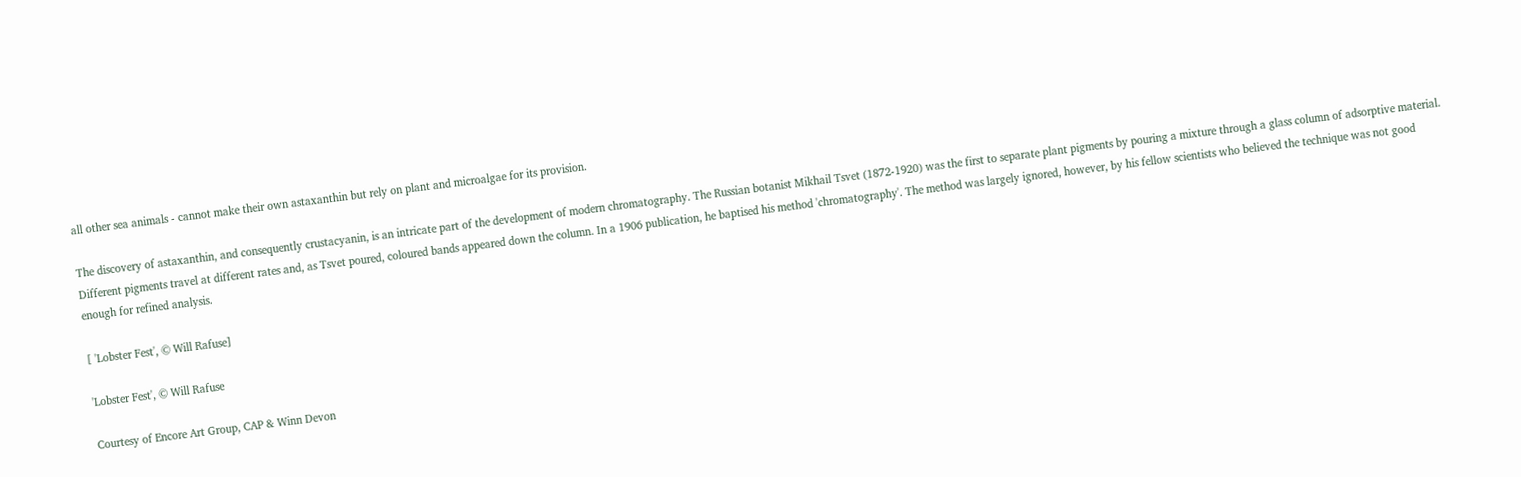all other sea animals - cannot make their own astaxanthin but rely on plant and microalgae for its provision.

The discovery of astaxanthin, and consequently crustacyanin, is an intricate part of the development of modern chromatography. The Russian botanist Mikhail Tsvet (1872-1920) was the first to separate plant pigments by pouring a mixture through a glass column of adsorptive material. Different pigments travel at different rates and, as Tsvet poured, coloured bands appeared down the column. In a 1906 publication, he baptised his method 'chromatography'. The method was largely ignored, however, by his fellow scientists who believed the technique was not good enough for refined analysis.

[ 'Lobster Fest', © Will Rafuse]

'Lobster Fest', © Will Rafuse

Courtesy of Encore Art Group, CAP & Winn Devon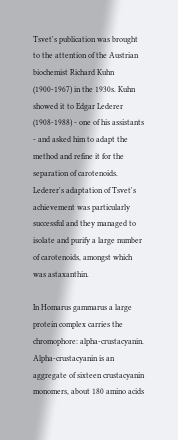Tsvet's publication was brought to the attention of the Austrian biochemist Richard Kuhn (1900-1967) in the 1930s. Kuhn showed it to Edgar Lederer (1908-1988) - one of his assistants - and asked him to adapt the method and refine it for the separation of carotenoids. Lederer's adaptation of Tsvet's achievement was particularly successful and they managed to isolate and purify a large number of carotenoids, amongst which was astaxanthin.

In Homarus gammarus a large protein complex carries the chromophore: alpha-crustacyanin. Alpha-crustacyanin is an aggregate of sixteen crustacyanin monomers, about 180 amino acids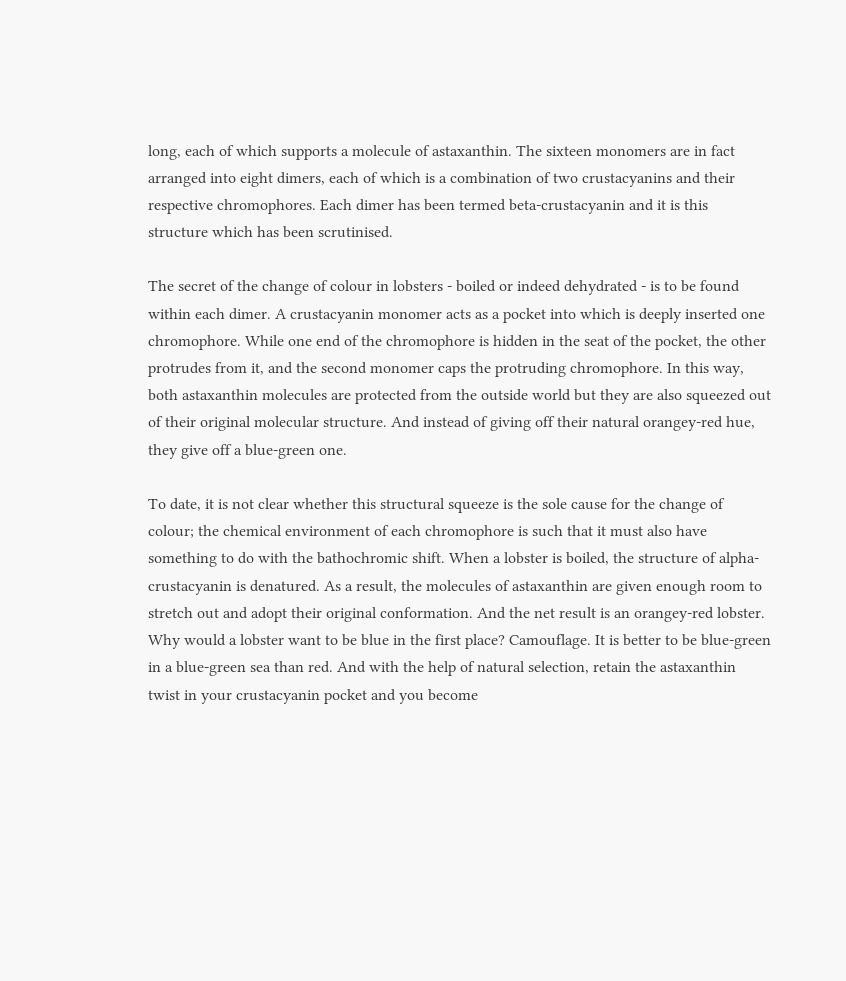long, each of which supports a molecule of astaxanthin. The sixteen monomers are in fact arranged into eight dimers, each of which is a combination of two crustacyanins and their respective chromophores. Each dimer has been termed beta-crustacyanin and it is this structure which has been scrutinised.

The secret of the change of colour in lobsters - boiled or indeed dehydrated - is to be found within each dimer. A crustacyanin monomer acts as a pocket into which is deeply inserted one chromophore. While one end of the chromophore is hidden in the seat of the pocket, the other protrudes from it, and the second monomer caps the protruding chromophore. In this way, both astaxanthin molecules are protected from the outside world but they are also squeezed out of their original molecular structure. And instead of giving off their natural orangey-red hue, they give off a blue-green one.

To date, it is not clear whether this structural squeeze is the sole cause for the change of colour; the chemical environment of each chromophore is such that it must also have something to do with the bathochromic shift. When a lobster is boiled, the structure of alpha-crustacyanin is denatured. As a result, the molecules of astaxanthin are given enough room to stretch out and adopt their original conformation. And the net result is an orangey-red lobster. Why would a lobster want to be blue in the first place? Camouflage. It is better to be blue-green in a blue-green sea than red. And with the help of natural selection, retain the astaxanthin twist in your crustacyanin pocket and you become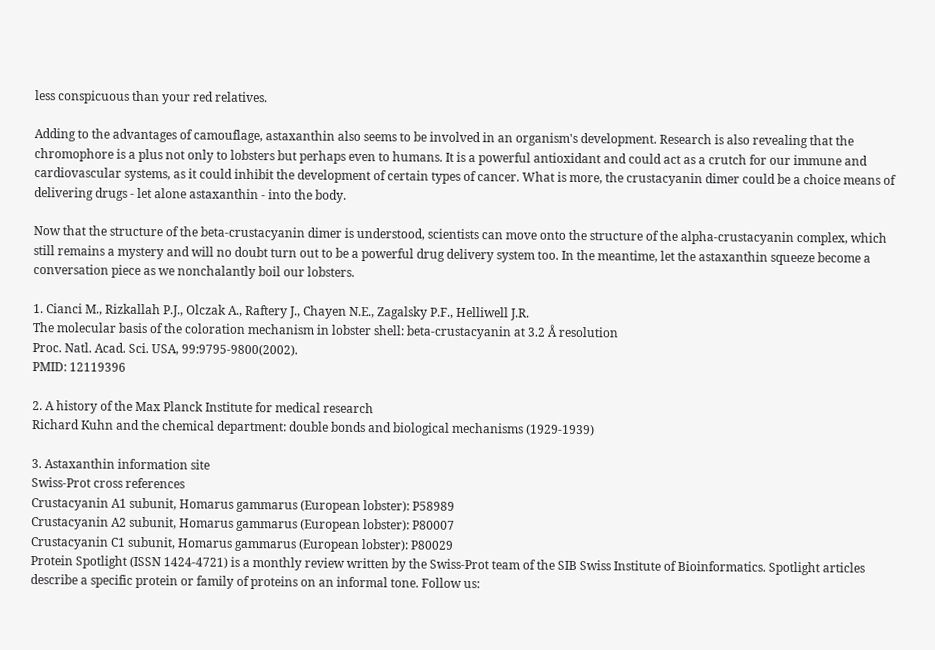less conspicuous than your red relatives.

Adding to the advantages of camouflage, astaxanthin also seems to be involved in an organism's development. Research is also revealing that the chromophore is a plus not only to lobsters but perhaps even to humans. It is a powerful antioxidant and could act as a crutch for our immune and cardiovascular systems, as it could inhibit the development of certain types of cancer. What is more, the crustacyanin dimer could be a choice means of delivering drugs - let alone astaxanthin - into the body.

Now that the structure of the beta-crustacyanin dimer is understood, scientists can move onto the structure of the alpha-crustacyanin complex, which still remains a mystery and will no doubt turn out to be a powerful drug delivery system too. In the meantime, let the astaxanthin squeeze become a conversation piece as we nonchalantly boil our lobsters.

1. Cianci M., Rizkallah P.J., Olczak A., Raftery J., Chayen N.E., Zagalsky P.F., Helliwell J.R.
The molecular basis of the coloration mechanism in lobster shell: beta-crustacyanin at 3.2 Å resolution
Proc. Natl. Acad. Sci. USA, 99:9795-9800(2002).
PMID: 12119396

2. A history of the Max Planck Institute for medical research
Richard Kuhn and the chemical department: double bonds and biological mechanisms (1929-1939)

3. Astaxanthin information site
Swiss-Prot cross references
Crustacyanin A1 subunit, Homarus gammarus (European lobster): P58989
Crustacyanin A2 subunit, Homarus gammarus (European lobster): P80007
Crustacyanin C1 subunit, Homarus gammarus (European lobster): P80029
Protein Spotlight (ISSN 1424-4721) is a monthly review written by the Swiss-Prot team of the SIB Swiss Institute of Bioinformatics. Spotlight articles describe a specific protein or family of proteins on an informal tone. Follow us: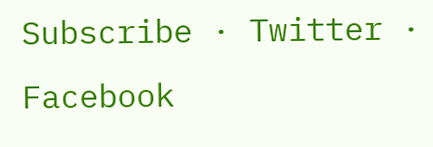Subscribe · Twitter · Facebook